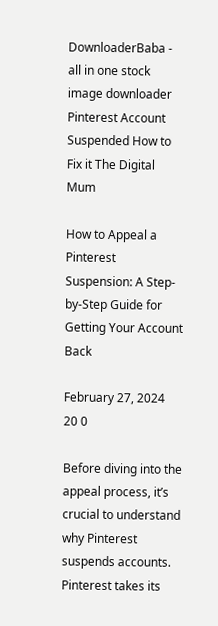DownloaderBaba - all in one stock image downloader
Pinterest Account Suspended How to Fix it The Digital Mum

How to Appeal a Pinterest Suspension: A Step-by-Step Guide for Getting Your Account Back

February 27, 2024
20 0

Before diving into the appeal process, it’s crucial to understand why Pinterest suspends accounts. Pinterest takes its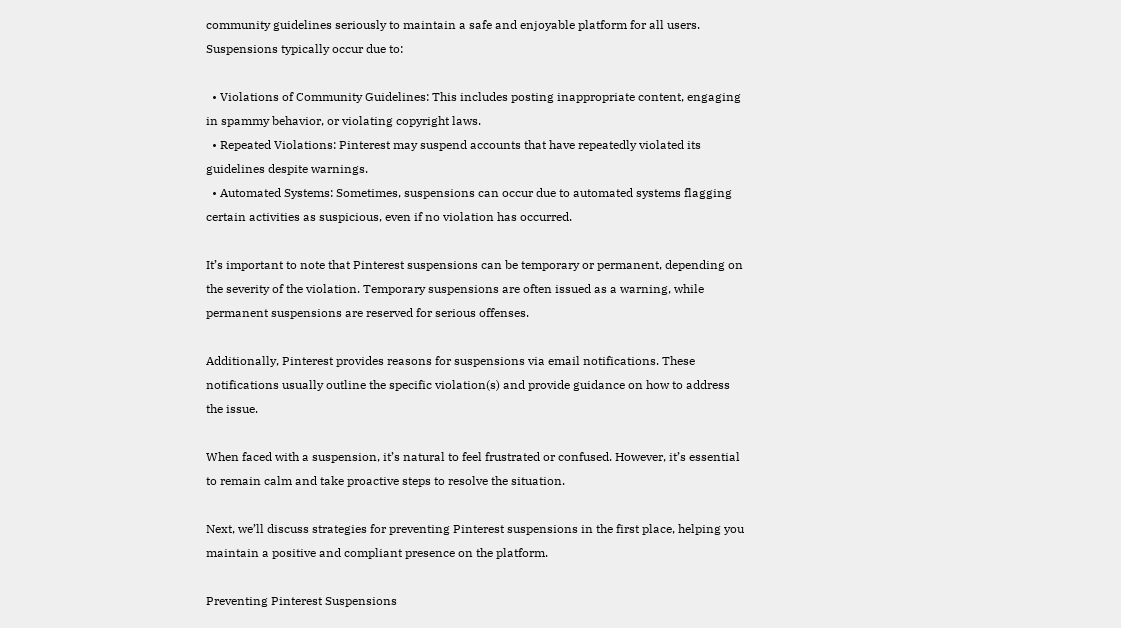community guidelines seriously to maintain a safe and enjoyable platform for all users. Suspensions typically occur due to:

  • Violations of Community Guidelines: This includes posting inappropriate content, engaging in spammy behavior, or violating copyright laws.
  • Repeated Violations: Pinterest may suspend accounts that have repeatedly violated its guidelines despite warnings.
  • Automated Systems: Sometimes, suspensions can occur due to automated systems flagging certain activities as suspicious, even if no violation has occurred.

It’s important to note that Pinterest suspensions can be temporary or permanent, depending on the severity of the violation. Temporary suspensions are often issued as a warning, while permanent suspensions are reserved for serious offenses.

Additionally, Pinterest provides reasons for suspensions via email notifications. These notifications usually outline the specific violation(s) and provide guidance on how to address the issue.

When faced with a suspension, it’s natural to feel frustrated or confused. However, it’s essential to remain calm and take proactive steps to resolve the situation.

Next, we’ll discuss strategies for preventing Pinterest suspensions in the first place, helping you maintain a positive and compliant presence on the platform.

Preventing Pinterest Suspensions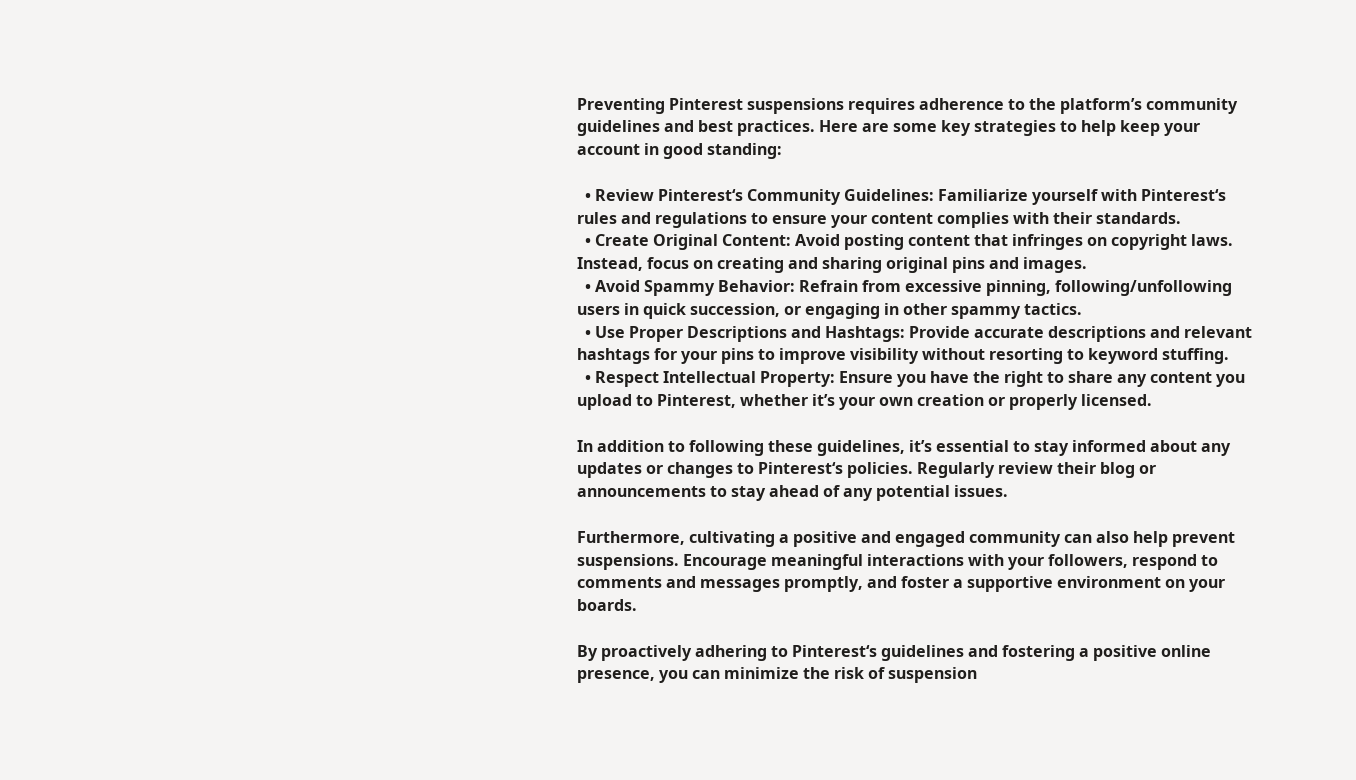Preventing Pinterest suspensions requires adherence to the platform’s community guidelines and best practices. Here are some key strategies to help keep your account in good standing:

  • Review Pinterest‘s Community Guidelines: Familiarize yourself with Pinterest‘s rules and regulations to ensure your content complies with their standards.
  • Create Original Content: Avoid posting content that infringes on copyright laws. Instead, focus on creating and sharing original pins and images.
  • Avoid Spammy Behavior: Refrain from excessive pinning, following/unfollowing users in quick succession, or engaging in other spammy tactics.
  • Use Proper Descriptions and Hashtags: Provide accurate descriptions and relevant hashtags for your pins to improve visibility without resorting to keyword stuffing.
  • Respect Intellectual Property: Ensure you have the right to share any content you upload to Pinterest, whether it’s your own creation or properly licensed.

In addition to following these guidelines, it’s essential to stay informed about any updates or changes to Pinterest‘s policies. Regularly review their blog or announcements to stay ahead of any potential issues.

Furthermore, cultivating a positive and engaged community can also help prevent suspensions. Encourage meaningful interactions with your followers, respond to comments and messages promptly, and foster a supportive environment on your boards.

By proactively adhering to Pinterest‘s guidelines and fostering a positive online presence, you can minimize the risk of suspension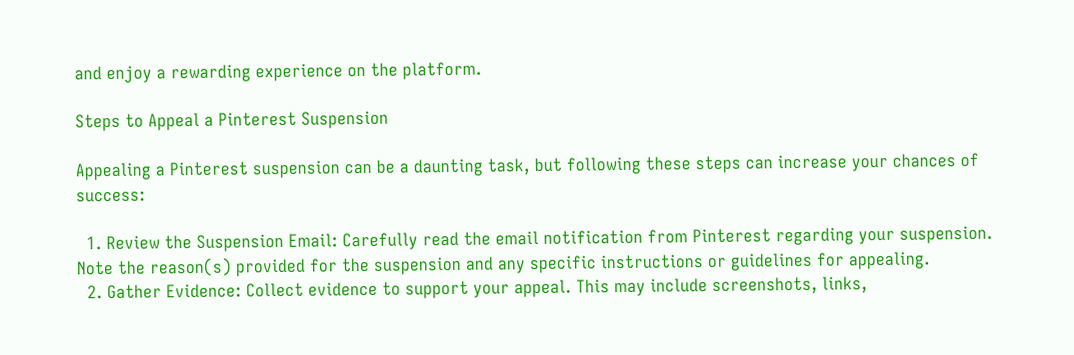and enjoy a rewarding experience on the platform.

Steps to Appeal a Pinterest Suspension

Appealing a Pinterest suspension can be a daunting task, but following these steps can increase your chances of success:

  1. Review the Suspension Email: Carefully read the email notification from Pinterest regarding your suspension. Note the reason(s) provided for the suspension and any specific instructions or guidelines for appealing.
  2. Gather Evidence: Collect evidence to support your appeal. This may include screenshots, links,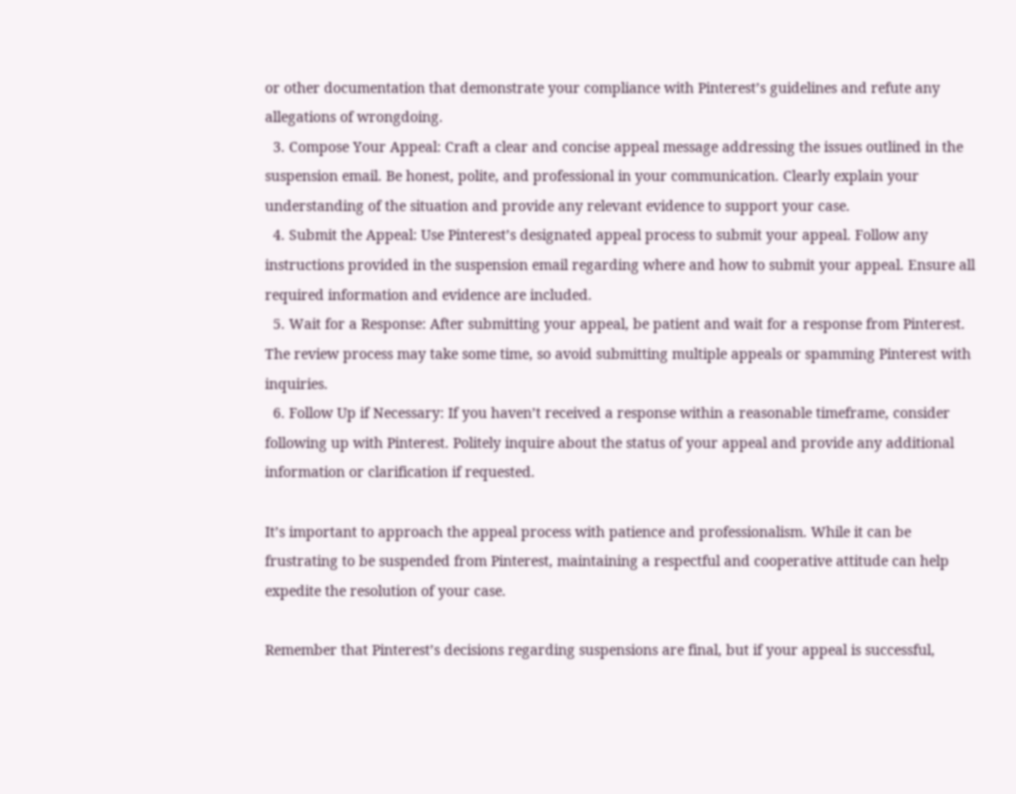or other documentation that demonstrate your compliance with Pinterest’s guidelines and refute any allegations of wrongdoing.
  3. Compose Your Appeal: Craft a clear and concise appeal message addressing the issues outlined in the suspension email. Be honest, polite, and professional in your communication. Clearly explain your understanding of the situation and provide any relevant evidence to support your case.
  4. Submit the Appeal: Use Pinterest’s designated appeal process to submit your appeal. Follow any instructions provided in the suspension email regarding where and how to submit your appeal. Ensure all required information and evidence are included.
  5. Wait for a Response: After submitting your appeal, be patient and wait for a response from Pinterest. The review process may take some time, so avoid submitting multiple appeals or spamming Pinterest with inquiries.
  6. Follow Up if Necessary: If you haven’t received a response within a reasonable timeframe, consider following up with Pinterest. Politely inquire about the status of your appeal and provide any additional information or clarification if requested.

It’s important to approach the appeal process with patience and professionalism. While it can be frustrating to be suspended from Pinterest, maintaining a respectful and cooperative attitude can help expedite the resolution of your case.

Remember that Pinterest’s decisions regarding suspensions are final, but if your appeal is successful,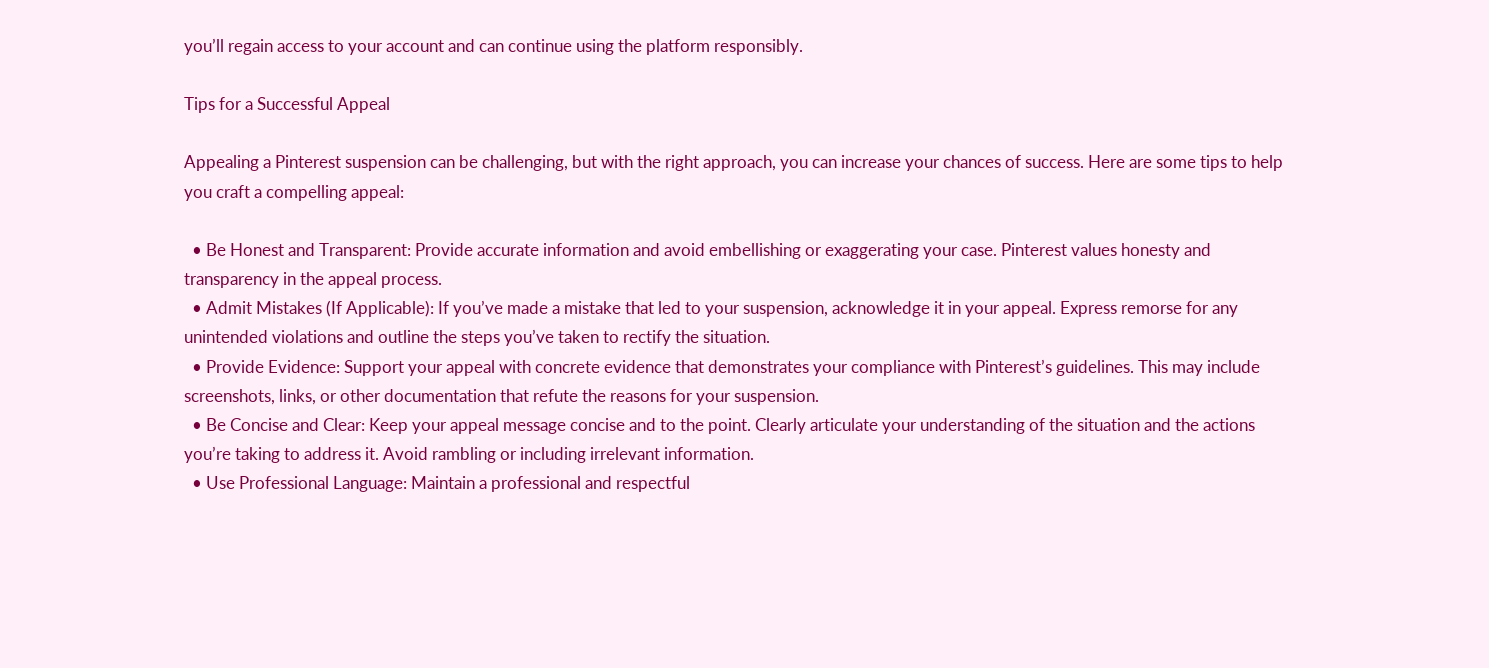you’ll regain access to your account and can continue using the platform responsibly.

Tips for a Successful Appeal

Appealing a Pinterest suspension can be challenging, but with the right approach, you can increase your chances of success. Here are some tips to help you craft a compelling appeal:

  • Be Honest and Transparent: Provide accurate information and avoid embellishing or exaggerating your case. Pinterest values honesty and transparency in the appeal process.
  • Admit Mistakes (If Applicable): If you’ve made a mistake that led to your suspension, acknowledge it in your appeal. Express remorse for any unintended violations and outline the steps you’ve taken to rectify the situation.
  • Provide Evidence: Support your appeal with concrete evidence that demonstrates your compliance with Pinterest’s guidelines. This may include screenshots, links, or other documentation that refute the reasons for your suspension.
  • Be Concise and Clear: Keep your appeal message concise and to the point. Clearly articulate your understanding of the situation and the actions you’re taking to address it. Avoid rambling or including irrelevant information.
  • Use Professional Language: Maintain a professional and respectful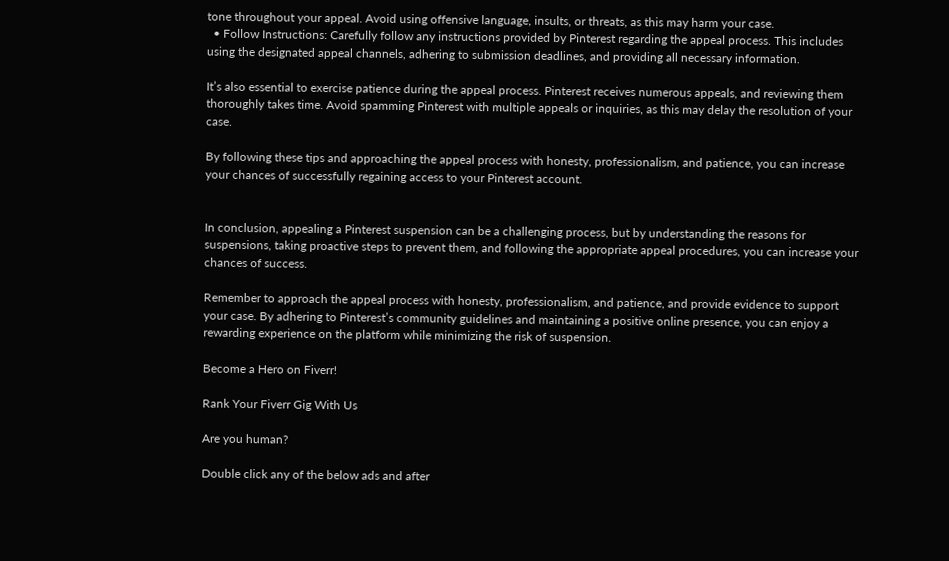tone throughout your appeal. Avoid using offensive language, insults, or threats, as this may harm your case.
  • Follow Instructions: Carefully follow any instructions provided by Pinterest regarding the appeal process. This includes using the designated appeal channels, adhering to submission deadlines, and providing all necessary information.

It’s also essential to exercise patience during the appeal process. Pinterest receives numerous appeals, and reviewing them thoroughly takes time. Avoid spamming Pinterest with multiple appeals or inquiries, as this may delay the resolution of your case.

By following these tips and approaching the appeal process with honesty, professionalism, and patience, you can increase your chances of successfully regaining access to your Pinterest account.


In conclusion, appealing a Pinterest suspension can be a challenging process, but by understanding the reasons for suspensions, taking proactive steps to prevent them, and following the appropriate appeal procedures, you can increase your chances of success.

Remember to approach the appeal process with honesty, professionalism, and patience, and provide evidence to support your case. By adhering to Pinterest’s community guidelines and maintaining a positive online presence, you can enjoy a rewarding experience on the platform while minimizing the risk of suspension.

Become a Hero on Fiverr!

Rank Your Fiverr Gig With Us

Are you human?

Double click any of the below ads and after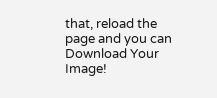that, reload the page and you can Download Your Image!